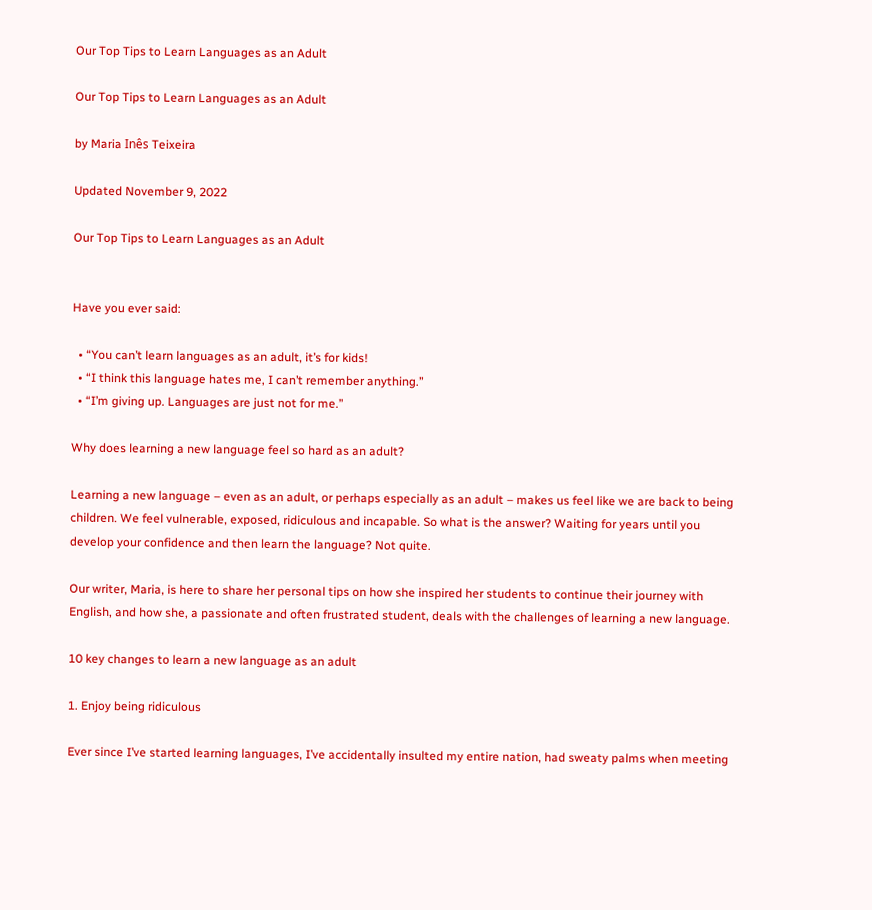Our Top Tips to Learn Languages as an Adult

Our Top Tips to Learn Languages as an Adult

by Maria Inês Teixeira

Updated November 9, 2022

Our Top Tips to Learn Languages as an Adult


Have you ever said:

  • “You can’t learn languages as an adult, it’s for kids!
  • “I think this language hates me, I can’t remember anything.”
  • “I’m giving up. Languages are just not for me.”

Why does learning a new language feel so hard as an adult?

Learning a new language – even as an adult, or perhaps especially as an adult – makes us feel like we are back to being children. We feel vulnerable, exposed, ridiculous and incapable. So what is the answer? Waiting for years until you develop your confidence and then learn the language? Not quite.

Our writer, Maria, is here to share her personal tips on how she inspired her students to continue their journey with English, and how she, a passionate and often frustrated student, deals with the challenges of learning a new language.

10 key changes to learn a new language as an adult

1. Enjoy being ridiculous

Ever since I’ve started learning languages, I’ve accidentally insulted my entire nation, had sweaty palms when meeting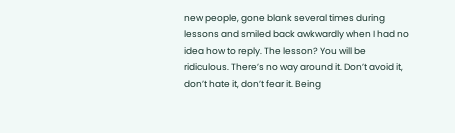new people, gone blank several times during lessons and smiled back awkwardly when I had no idea how to reply. The lesson? You will be ridiculous. There’s no way around it. Don’t avoid it, don’t hate it, don’t fear it. Being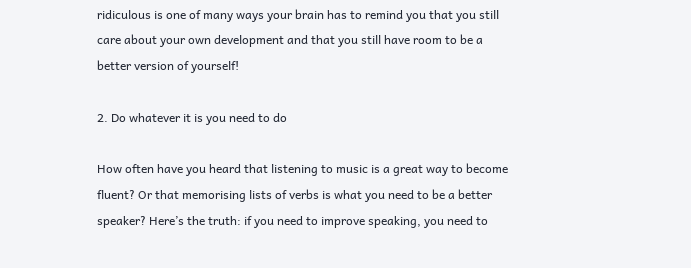ridiculous is one of many ways your brain has to remind you that you still care about your own development and that you still have room to be a better version of yourself!

2. Do whatever it is you need to do

How often have you heard that listening to music is a great way to become fluent? Or that memorising lists of verbs is what you need to be a better speaker? Here’s the truth: if you need to improve speaking, you need to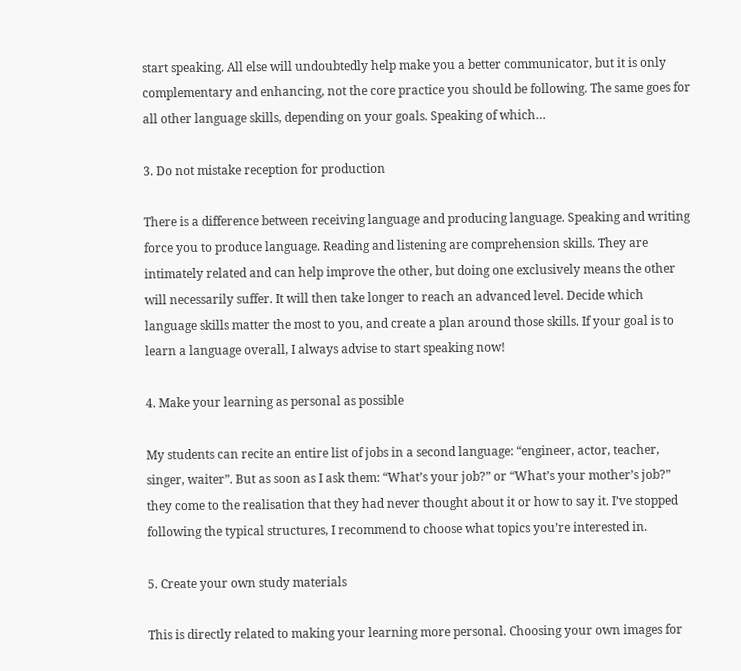start speaking. All else will undoubtedly help make you a better communicator, but it is only complementary and enhancing, not the core practice you should be following. The same goes for all other language skills, depending on your goals. Speaking of which…

3. Do not mistake reception for production

There is a difference between receiving language and producing language. Speaking and writing force you to produce language. Reading and listening are comprehension skills. They are intimately related and can help improve the other, but doing one exclusively means the other will necessarily suffer. It will then take longer to reach an advanced level. Decide which language skills matter the most to you, and create a plan around those skills. If your goal is to learn a language overall, I always advise to start speaking now!

4. Make your learning as personal as possible

My students can recite an entire list of jobs in a second language: “engineer, actor, teacher, singer, waiter”. But as soon as I ask them: “What’s your job?” or “What’s your mother’s job?” they come to the realisation that they had never thought about it or how to say it. I’ve stopped following the typical structures, I recommend to choose what topics you’re interested in.

5. Create your own study materials

This is directly related to making your learning more personal. Choosing your own images for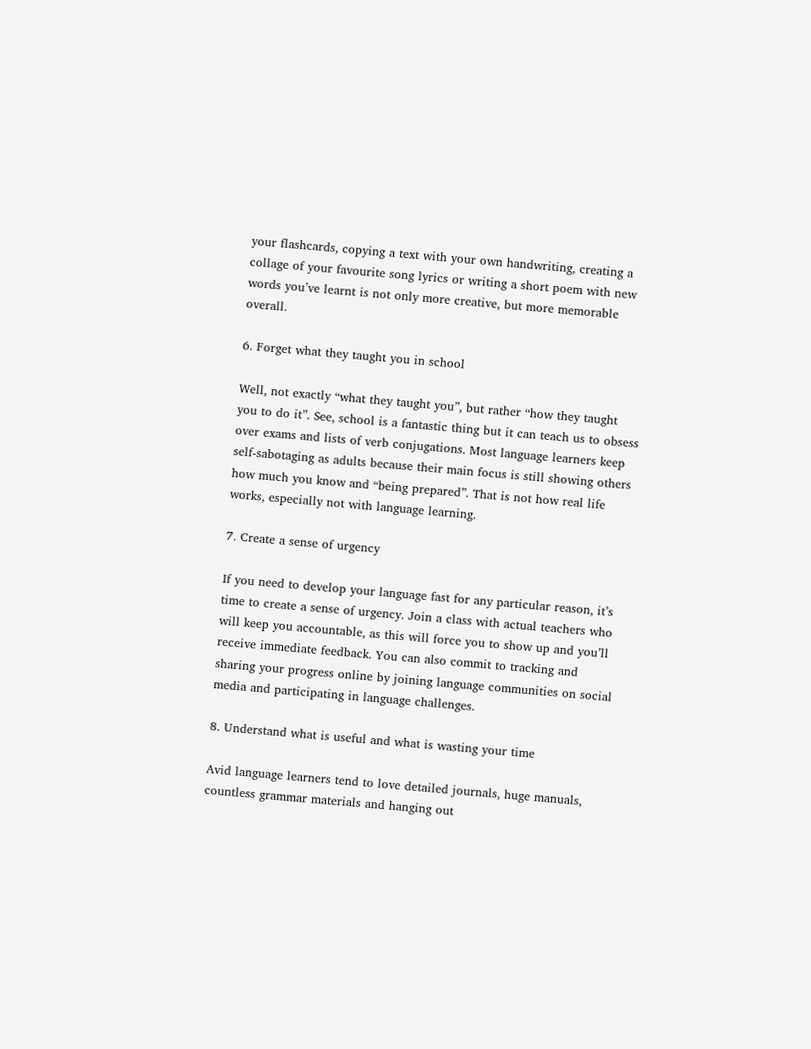your flashcards, copying a text with your own handwriting, creating a collage of your favourite song lyrics or writing a short poem with new words you’ve learnt is not only more creative, but more memorable overall.

6. Forget what they taught you in school

Well, not exactly “what they taught you”, but rather “how they taught you to do it”. See, school is a fantastic thing but it can teach us to obsess over exams and lists of verb conjugations. Most language learners keep self-sabotaging as adults because their main focus is still showing others how much you know and “being prepared”. That is not how real life works, especially not with language learning.

7. Create a sense of urgency

If you need to develop your language fast for any particular reason, it’s time to create a sense of urgency. Join a class with actual teachers who will keep you accountable, as this will force you to show up and you’ll receive immediate feedback. You can also commit to tracking and sharing your progress online by joining language communities on social media and participating in language challenges.

8. Understand what is useful and what is wasting your time

Avid language learners tend to love detailed journals, huge manuals, countless grammar materials and hanging out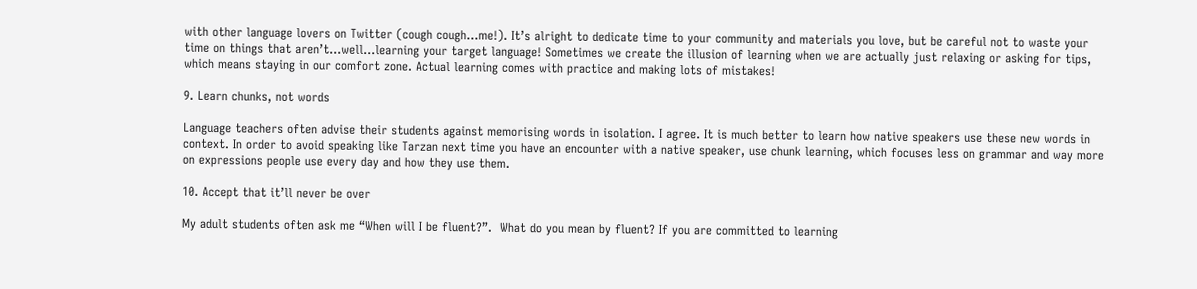with other language lovers on Twitter (cough cough…me!). It’s alright to dedicate time to your community and materials you love, but be careful not to waste your time on things that aren’t…well…learning your target language! Sometimes we create the illusion of learning when we are actually just relaxing or asking for tips, which means staying in our comfort zone. Actual learning comes with practice and making lots of mistakes!

9. Learn chunks, not words

Language teachers often advise their students against memorising words in isolation. I agree. It is much better to learn how native speakers use these new words in context. In order to avoid speaking like Tarzan next time you have an encounter with a native speaker, use chunk learning, which focuses less on grammar and way more on expressions people use every day and how they use them.

10. Accept that it’ll never be over

My adult students often ask me “When will I be fluent?”.  What do you mean by fluent? If you are committed to learning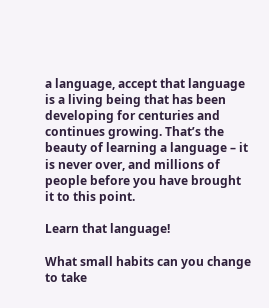a language, accept that language is a living being that has been developing for centuries and continues growing. That’s the beauty of learning a language – it is never over, and millions of people before you have brought it to this point.

Learn that language!

What small habits can you change to take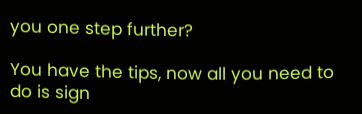you one step further?

You have the tips, now all you need to do is sign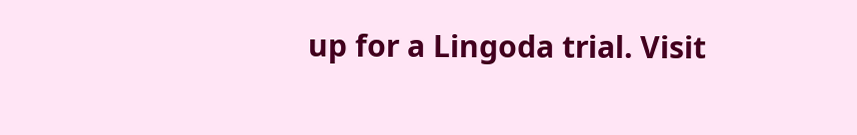up for a Lingoda trial. Visit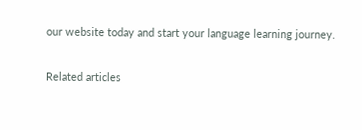our website today and start your language learning journey.

Related articles